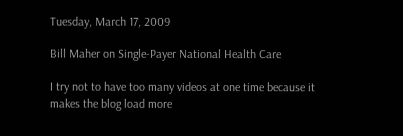Tuesday, March 17, 2009

Bill Maher on Single-Payer National Health Care

I try not to have too many videos at one time because it makes the blog load more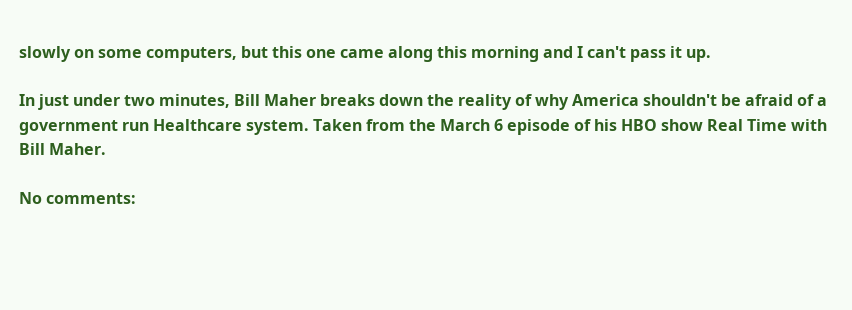slowly on some computers, but this one came along this morning and I can't pass it up.

In just under two minutes, Bill Maher breaks down the reality of why America shouldn't be afraid of a government run Healthcare system. Taken from the March 6 episode of his HBO show Real Time with Bill Maher.

No comments: